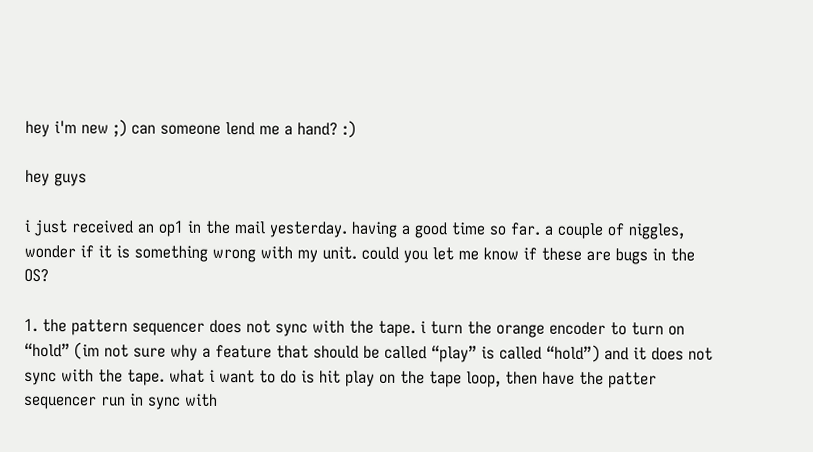hey i'm new ;) can someone lend me a hand? :)

hey guys

i just received an op1 in the mail yesterday. having a good time so far. a couple of niggles, wonder if it is something wrong with my unit. could you let me know if these are bugs in the OS?

1. the pattern sequencer does not sync with the tape. i turn the orange encoder to turn on “hold” (im not sure why a feature that should be called “play” is called “hold”) and it does not sync with the tape. what i want to do is hit play on the tape loop, then have the patter sequencer run in sync with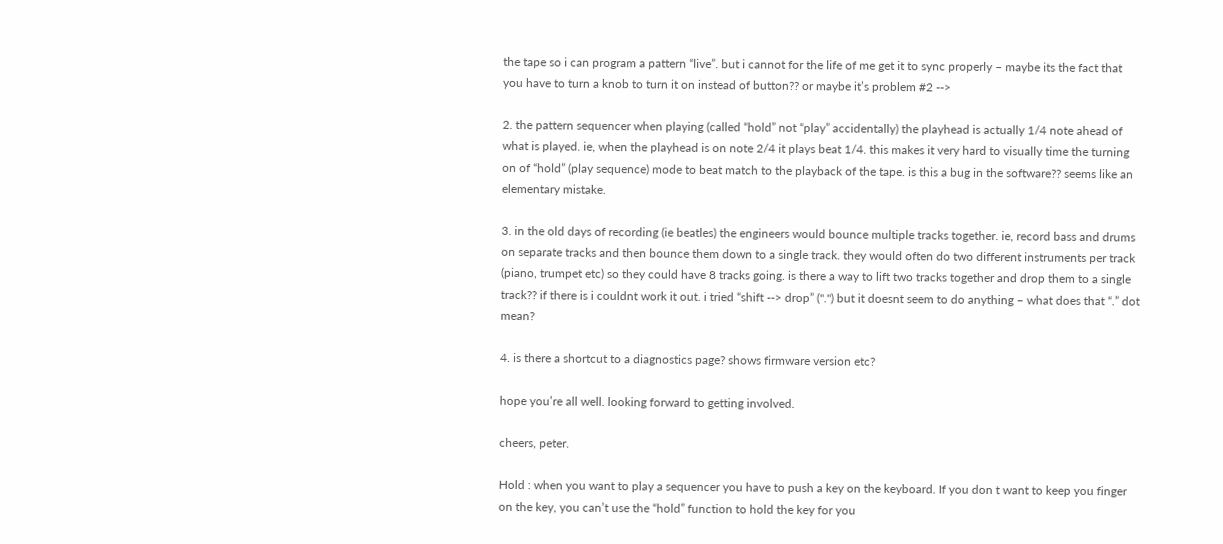the tape so i can program a pattern “live”. but i cannot for the life of me get it to sync properly – maybe its the fact that you have to turn a knob to turn it on instead of button?? or maybe it’s problem #2 -->

2. the pattern sequencer when playing (called “hold” not “play” accidentally) the playhead is actually 1/4 note ahead of what is played. ie, when the playhead is on note 2/4 it plays beat 1/4. this makes it very hard to visually time the turning on of “hold” (play sequence) mode to beat match to the playback of the tape. is this a bug in the software?? seems like an elementary mistake.

3. in the old days of recording (ie beatles) the engineers would bounce multiple tracks together. ie, record bass and drums on separate tracks and then bounce them down to a single track. they would often do two different instruments per track (piano, trumpet etc) so they could have 8 tracks going. is there a way to lift two tracks together and drop them to a single track?? if there is i couldnt work it out. i tried “shift --> drop” (".") but it doesnt seem to do anything – what does that “.” dot mean?

4. is there a shortcut to a diagnostics page? shows firmware version etc?

hope you’re all well. looking forward to getting involved.

cheers, peter.

Hold : when you want to play a sequencer you have to push a key on the keyboard. If you don t want to keep you finger on the key, you can’t use the “hold” function to hold the key for you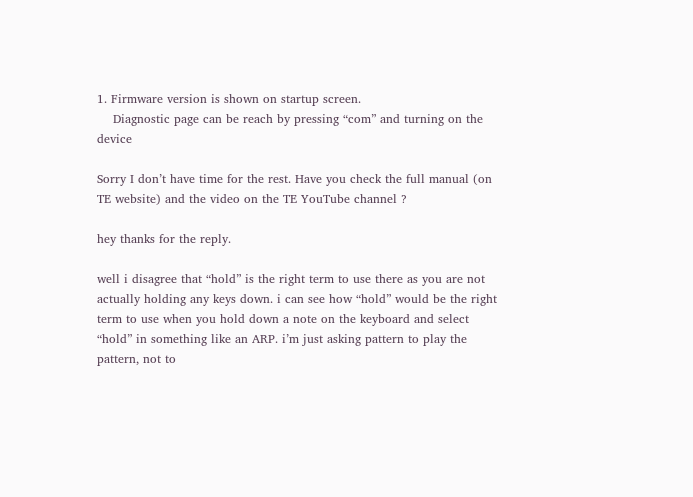1. Firmware version is shown on startup screen.
    Diagnostic page can be reach by pressing “com” and turning on the device

Sorry I don’t have time for the rest. Have you check the full manual (on TE website) and the video on the TE YouTube channel ?

hey thanks for the reply.

well i disagree that “hold” is the right term to use there as you are not actually holding any keys down. i can see how “hold” would be the right term to use when you hold down a note on the keyboard and select “hold” in something like an ARP. i’m just asking pattern to play the pattern, not to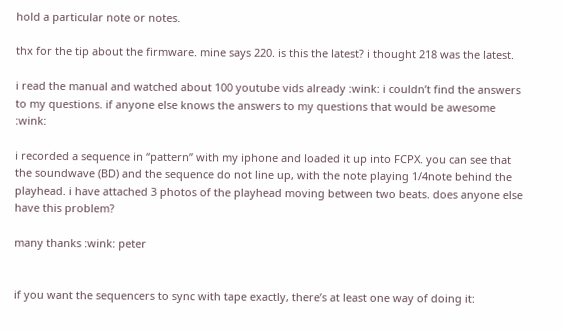hold a particular note or notes.

thx for the tip about the firmware. mine says 220. is this the latest? i thought 218 was the latest.

i read the manual and watched about 100 youtube vids already :wink: i couldn’t find the answers to my questions. if anyone else knows the answers to my questions that would be awesome :wink:

i recorded a sequence in “pattern” with my iphone and loaded it up into FCPX. you can see that the soundwave (BD) and the sequence do not line up, with the note playing 1/4note behind the playhead. i have attached 3 photos of the playhead moving between two beats. does anyone else have this problem?

many thanks :wink: peter


if you want the sequencers to sync with tape exactly, there’s at least one way of doing it: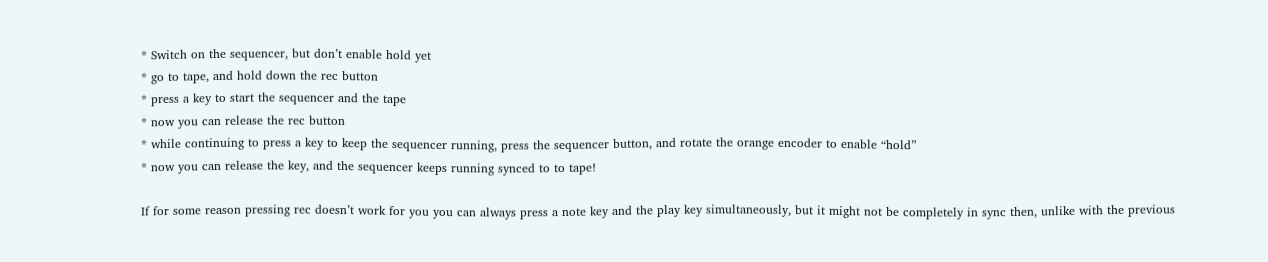* Switch on the sequencer, but don’t enable hold yet
* go to tape, and hold down the rec button
* press a key to start the sequencer and the tape
* now you can release the rec button
* while continuing to press a key to keep the sequencer running, press the sequencer button, and rotate the orange encoder to enable “hold”
* now you can release the key, and the sequencer keeps running synced to to tape!

If for some reason pressing rec doesn’t work for you you can always press a note key and the play key simultaneously, but it might not be completely in sync then, unlike with the previous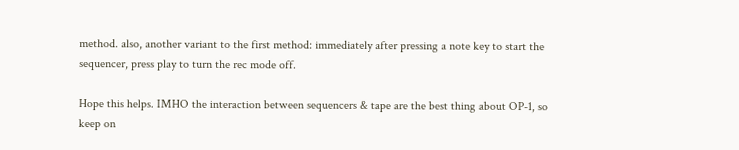method. also, another variant to the first method: immediately after pressing a note key to start the sequencer, press play to turn the rec mode off.

Hope this helps. IMHO the interaction between sequencers & tape are the best thing about OP-1, so keep on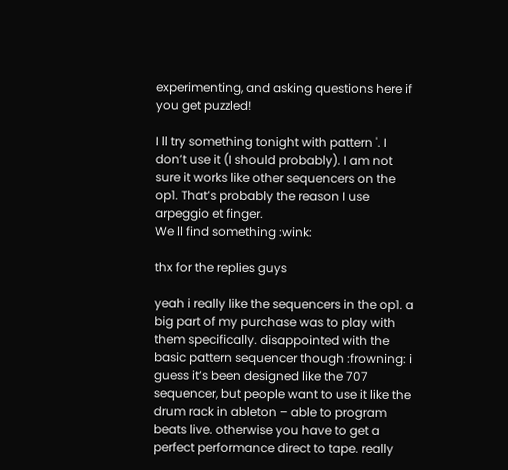experimenting, and asking questions here if you get puzzled!

I ll try something tonight with pattern '. I don’t use it (I should probably). I am not sure it works like other sequencers on the op1. That’s probably the reason I use arpeggio et finger.
We ll find something :wink:

thx for the replies guys

yeah i really like the sequencers in the op1. a big part of my purchase was to play with them specifically. disappointed with the basic pattern sequencer though :frowning: i guess it’s been designed like the 707 sequencer, but people want to use it like the drum rack in ableton – able to program beats live. otherwise you have to get a perfect performance direct to tape. really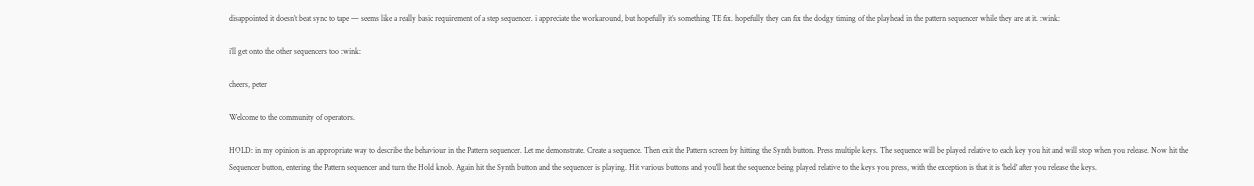disappointed it doesn’t beat sync to tape — seems like a really basic requirement of a step sequencer. i appreciate the workaround, but hopefully it’s something TE fix. hopefully they can fix the dodgy timing of the playhead in the pattern sequencer while they are at it. :wink:

i’ll get onto the other sequencers too :wink:

cheers, peter

Welcome to the community of operators.

HOLD: in my opinion is an appropriate way to describe the behaviour in the Pattern sequencer. Let me demonstrate. Create a sequence. Then exit the Pattern screen by hitting the Synth button. Press multiple keys. The sequence will be played relative to each key you hit and will stop when you release. Now hit the Sequencer button, entering the Pattern sequencer and turn the Hold knob. Again hit the Synth button and the sequencer is playing. Hit various buttons and you'll heat the sequence being played relative to the keys you press, with the exception is that it is 'held' after you release the keys.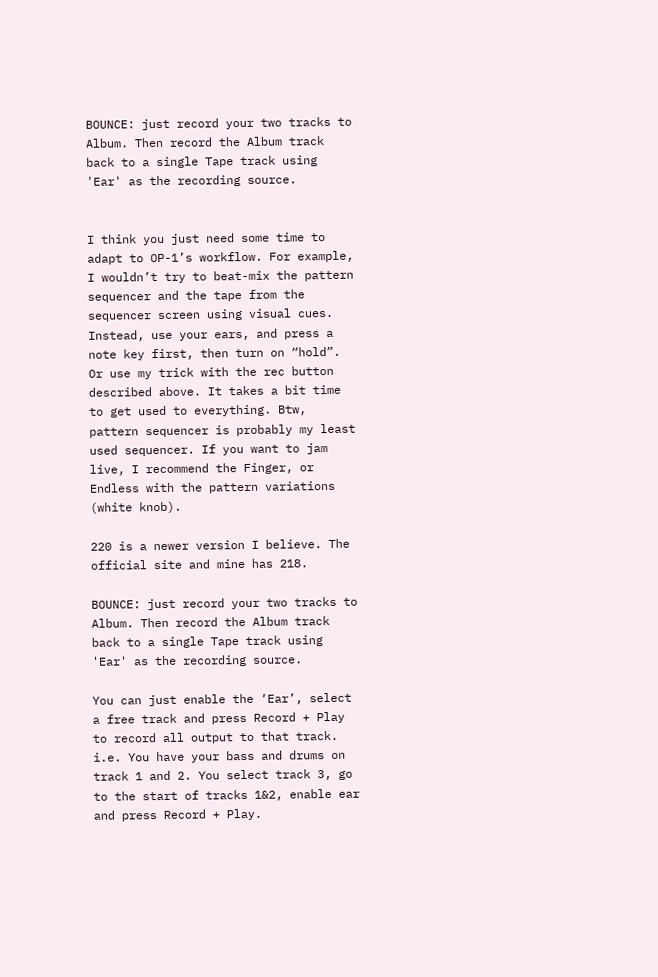BOUNCE: just record your two tracks to Album. Then record the Album track back to a single Tape track using 'Ear' as the recording source.


I think you just need some time to adapt to OP-1’s workflow. For example, I wouldn’t try to beat-mix the pattern sequencer and the tape from the sequencer screen using visual cues. Instead, use your ears, and press a note key first, then turn on “hold”. Or use my trick with the rec button described above. It takes a bit time to get used to everything. Btw, pattern sequencer is probably my least used sequencer. If you want to jam live, I recommend the Finger, or Endless with the pattern variations (white knob).

220 is a newer version I believe. The official site and mine has 218.

BOUNCE: just record your two tracks to Album. Then record the Album track back to a single Tape track using 'Ear' as the recording source.

You can just enable the ‘Ear’, select a free track and press Record + Play to record all output to that track.
i.e. You have your bass and drums on track 1 and 2. You select track 3, go to the start of tracks 1&2, enable ear and press Record + Play.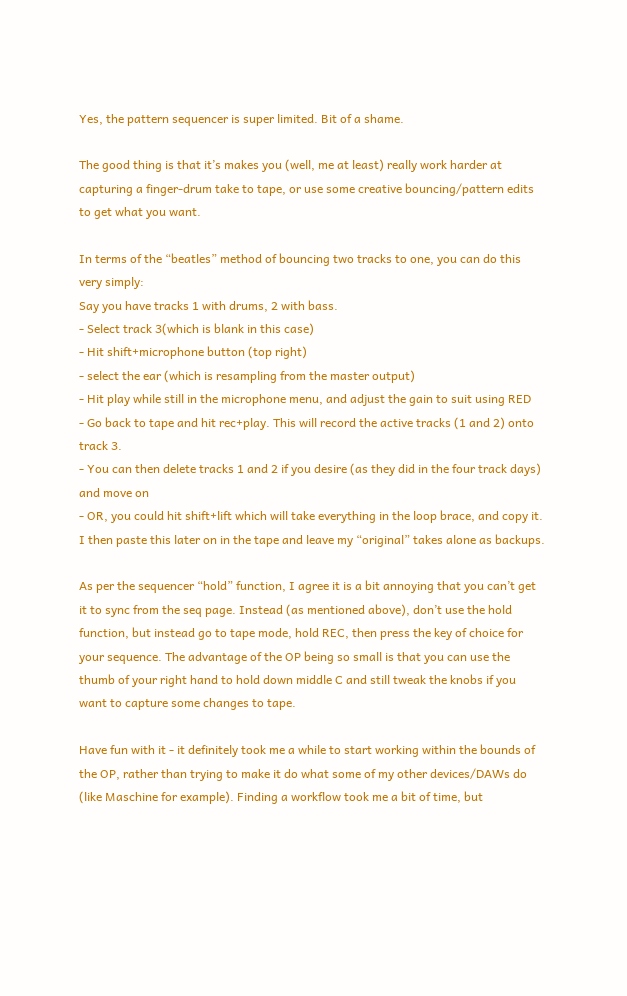Yes, the pattern sequencer is super limited. Bit of a shame.

The good thing is that it’s makes you (well, me at least) really work harder at capturing a finger-drum take to tape, or use some creative bouncing/pattern edits to get what you want.

In terms of the “beatles” method of bouncing two tracks to one, you can do this very simply:
Say you have tracks 1 with drums, 2 with bass.
- Select track 3(which is blank in this case)
- Hit shift+microphone button (top right)
- select the ear (which is resampling from the master output)
- Hit play while still in the microphone menu, and adjust the gain to suit using RED
- Go back to tape and hit rec+play. This will record the active tracks (1 and 2) onto track 3.
- You can then delete tracks 1 and 2 if you desire (as they did in the four track days) and move on
- OR, you could hit shift+lift which will take everything in the loop brace, and copy it. I then paste this later on in the tape and leave my “original” takes alone as backups.

As per the sequencer “hold” function, I agree it is a bit annoying that you can’t get it to sync from the seq page. Instead (as mentioned above), don’t use the hold function, but instead go to tape mode, hold REC, then press the key of choice for your sequence. The advantage of the OP being so small is that you can use the thumb of your right hand to hold down middle C and still tweak the knobs if you want to capture some changes to tape.

Have fun with it - it definitely took me a while to start working within the bounds of the OP, rather than trying to make it do what some of my other devices/DAWs do (like Maschine for example). Finding a workflow took me a bit of time, but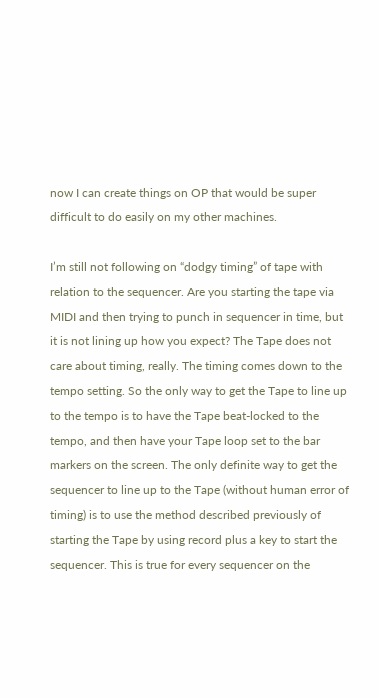now I can create things on OP that would be super difficult to do easily on my other machines.

I’m still not following on “dodgy timing” of tape with relation to the sequencer. Are you starting the tape via MIDI and then trying to punch in sequencer in time, but it is not lining up how you expect? The Tape does not care about timing, really. The timing comes down to the tempo setting. So the only way to get the Tape to line up to the tempo is to have the Tape beat-locked to the tempo, and then have your Tape loop set to the bar markers on the screen. The only definite way to get the sequencer to line up to the Tape (without human error of timing) is to use the method described previously of starting the Tape by using record plus a key to start the sequencer. This is true for every sequencer on the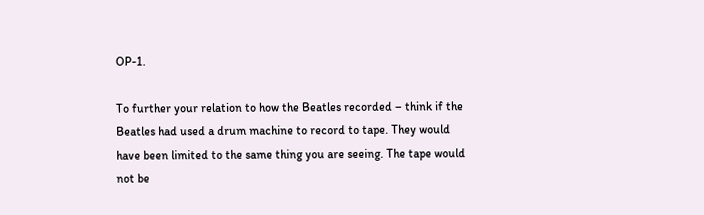OP-1.

To further your relation to how the Beatles recorded – think if the Beatles had used a drum machine to record to tape. They would have been limited to the same thing you are seeing. The tape would not be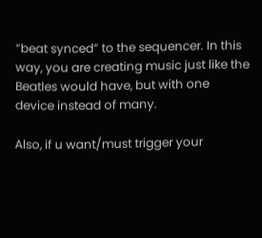“beat synced” to the sequencer. In this way, you are creating music just like the Beatles would have, but with one device instead of many.

Also, if u want/must trigger your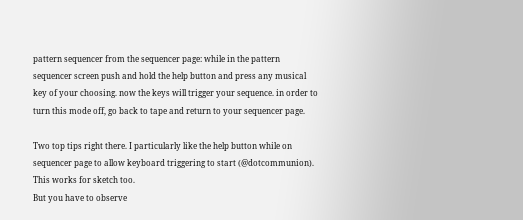pattern sequencer from the sequencer page: while in the pattern sequencer screen push and hold the help button and press any musical key of your choosing. now the keys will trigger your sequence. in order to turn this mode off, go back to tape and return to your sequencer page.

Two top tips right there. I particularly like the help button while on sequencer page to allow keyboard triggering to start (@dotcommunion). This works for sketch too.
But you have to observe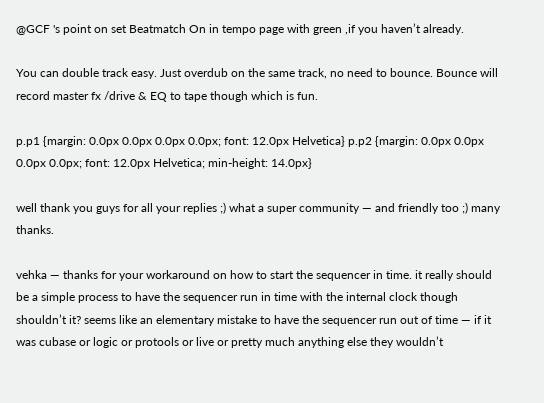@GCF 's point on set Beatmatch On in tempo page with green ,if you haven’t already.

You can double track easy. Just overdub on the same track, no need to bounce. Bounce will record master fx /drive & EQ to tape though which is fun.

p.p1 {margin: 0.0px 0.0px 0.0px 0.0px; font: 12.0px Helvetica} p.p2 {margin: 0.0px 0.0px 0.0px 0.0px; font: 12.0px Helvetica; min-height: 14.0px}

well thank you guys for all your replies ;) what a super community — and friendly too ;) many thanks.

vehka — thanks for your workaround on how to start the sequencer in time. it really should be a simple process to have the sequencer run in time with the internal clock though shouldn’t it? seems like an elementary mistake to have the sequencer run out of time — if it was cubase or logic or protools or live or pretty much anything else they wouldn’t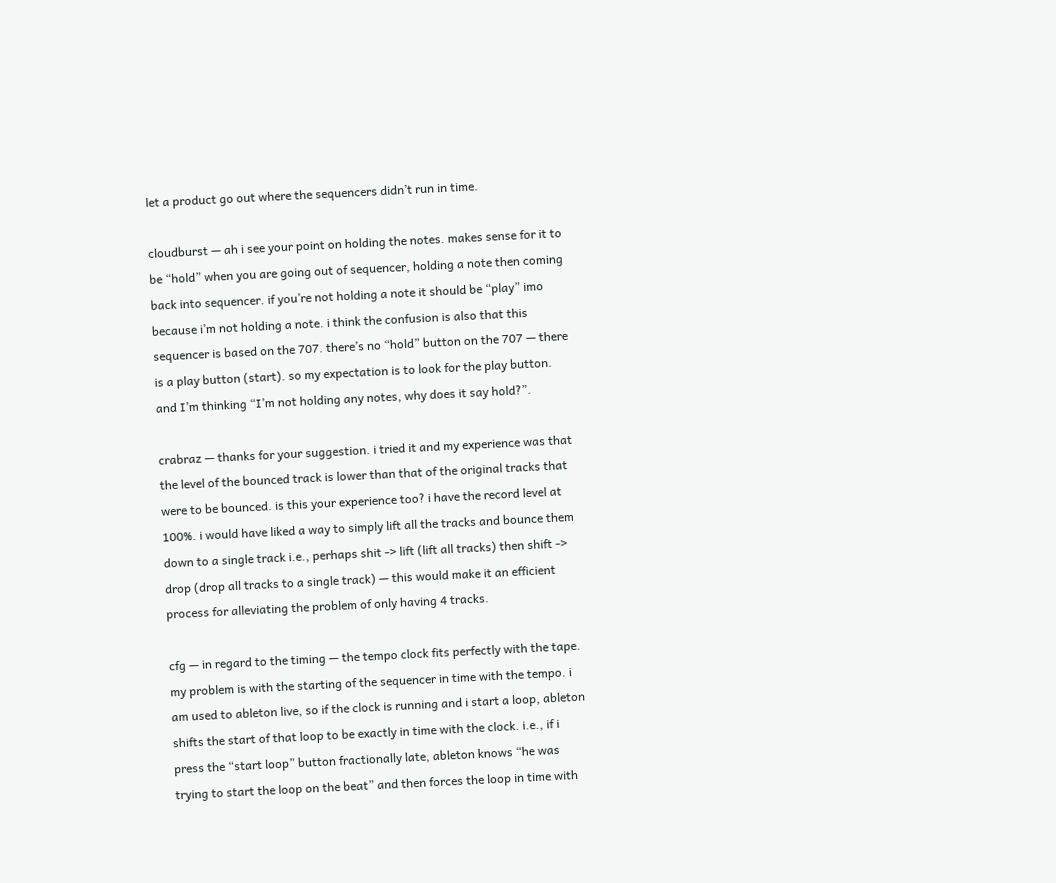let a product go out where the sequencers didn’t run in time.

cloudburst — ah i see your point on holding the notes. makes sense for it to be “hold” when you are going out of sequencer, holding a note then coming back into sequencer. if you’re not holding a note it should be “play” imo because i’m not holding a note. i think the confusion is also that this sequencer is based on the 707. there’s no “hold” button on the 707 — there is a play button (start). so my expectation is to look for the play button. and I’m thinking “I’m not holding any notes, why does it say hold?”.

crabraz — thanks for your suggestion. i tried it and my experience was that the level of the bounced track is lower than that of the original tracks that were to be bounced. is this your experience too? i have the record level at 100%. i would have liked a way to simply lift all the tracks and bounce them down to a single track i.e., perhaps shit -> lift (lift all tracks) then shift -> drop (drop all tracks to a single track) — this would make it an efficient process for alleviating the problem of only having 4 tracks.

cfg — in regard to the timing — the tempo clock fits perfectly with the tape. my problem is with the starting of the sequencer in time with the tempo. i am used to ableton live, so if the clock is running and i start a loop, ableton shifts the start of that loop to be exactly in time with the clock. i.e., if i press the “start loop” button fractionally late, ableton knows “he was trying to start the loop on the beat” and then forces the loop in time with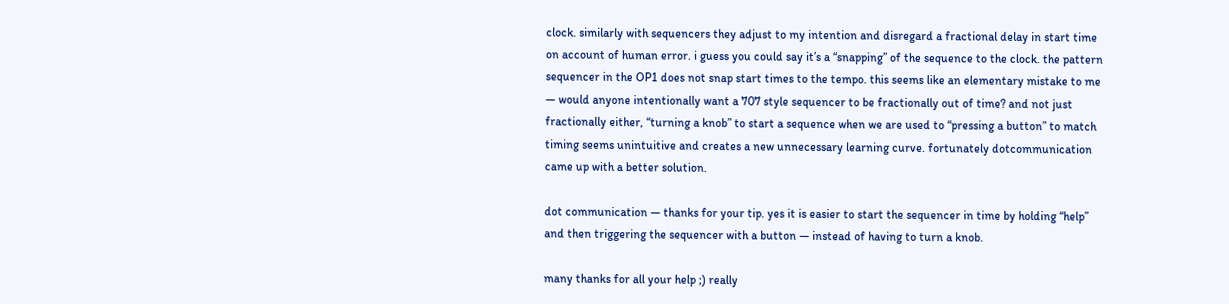clock. similarly with sequencers they adjust to my intention and disregard a fractional delay in start time on account of human error. i guess you could say it’s a “snapping” of the sequence to the clock. the pattern sequencer in the OP1 does not snap start times to the tempo. this seems like an elementary mistake to me — would anyone intentionally want a 707 style sequencer to be fractionally out of time? and not just fractionally either, “turning a knob” to start a sequence when we are used to “pressing a button” to match timing seems unintuitive and creates a new unnecessary learning curve. fortunately dotcommunication came up with a better solution.

dot communication — thanks for your tip. yes it is easier to start the sequencer in time by holding “help” and then triggering the sequencer with a button — instead of having to turn a knob.

many thanks for all your help ;) really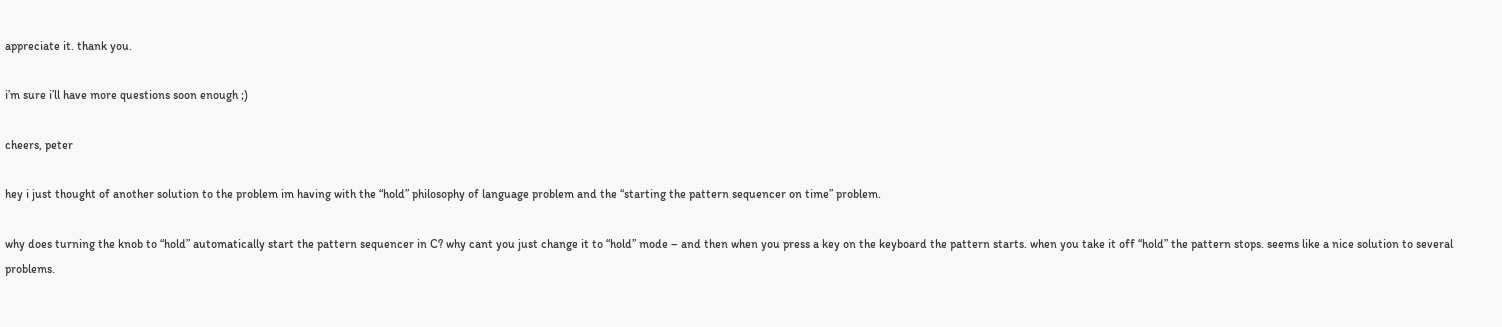appreciate it. thank you.

i’m sure i’ll have more questions soon enough ;)

cheers, peter

hey i just thought of another solution to the problem im having with the “hold” philosophy of language problem and the “starting the pattern sequencer on time” problem.

why does turning the knob to “hold” automatically start the pattern sequencer in C? why cant you just change it to “hold” mode – and then when you press a key on the keyboard the pattern starts. when you take it off “hold” the pattern stops. seems like a nice solution to several problems.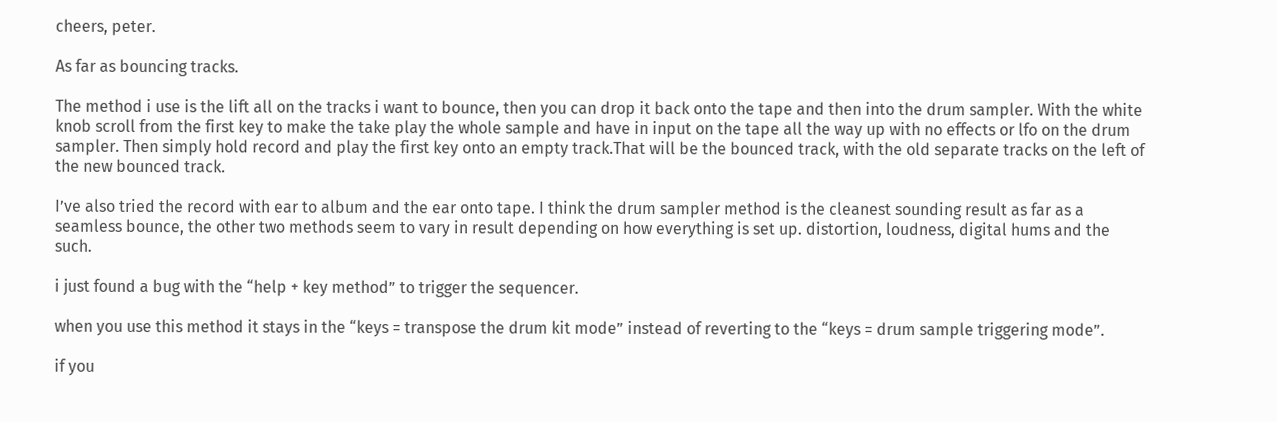cheers, peter.

As far as bouncing tracks.

The method i use is the lift all on the tracks i want to bounce, then you can drop it back onto the tape and then into the drum sampler. With the white knob scroll from the first key to make the take play the whole sample and have in input on the tape all the way up with no effects or lfo on the drum sampler. Then simply hold record and play the first key onto an empty track.That will be the bounced track, with the old separate tracks on the left of the new bounced track.

I’ve also tried the record with ear to album and the ear onto tape. I think the drum sampler method is the cleanest sounding result as far as a seamless bounce, the other two methods seem to vary in result depending on how everything is set up. distortion, loudness, digital hums and the such.

i just found a bug with the “help + key method” to trigger the sequencer.

when you use this method it stays in the “keys = transpose the drum kit mode” instead of reverting to the “keys = drum sample triggering mode”.

if you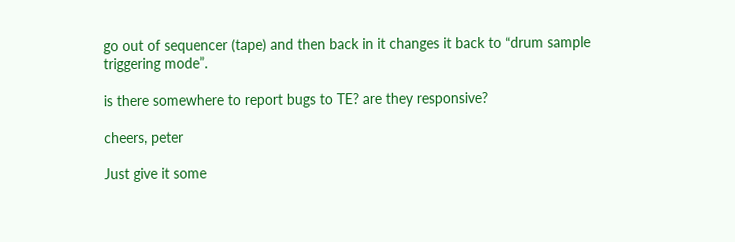go out of sequencer (tape) and then back in it changes it back to “drum sample triggering mode”.

is there somewhere to report bugs to TE? are they responsive?

cheers, peter

Just give it some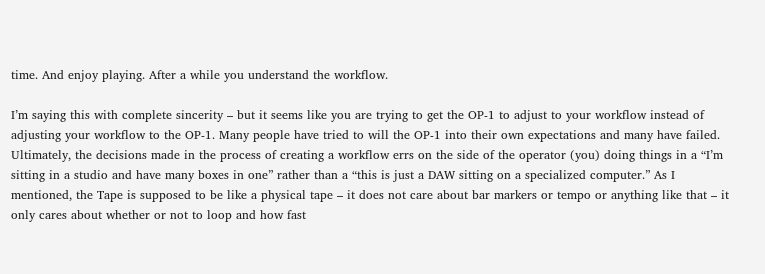time. And enjoy playing. After a while you understand the workflow.

I’m saying this with complete sincerity – but it seems like you are trying to get the OP-1 to adjust to your workflow instead of adjusting your workflow to the OP-1. Many people have tried to will the OP-1 into their own expectations and many have failed. Ultimately, the decisions made in the process of creating a workflow errs on the side of the operator (you) doing things in a “I’m sitting in a studio and have many boxes in one” rather than a “this is just a DAW sitting on a specialized computer.” As I mentioned, the Tape is supposed to be like a physical tape – it does not care about bar markers or tempo or anything like that – it only cares about whether or not to loop and how fast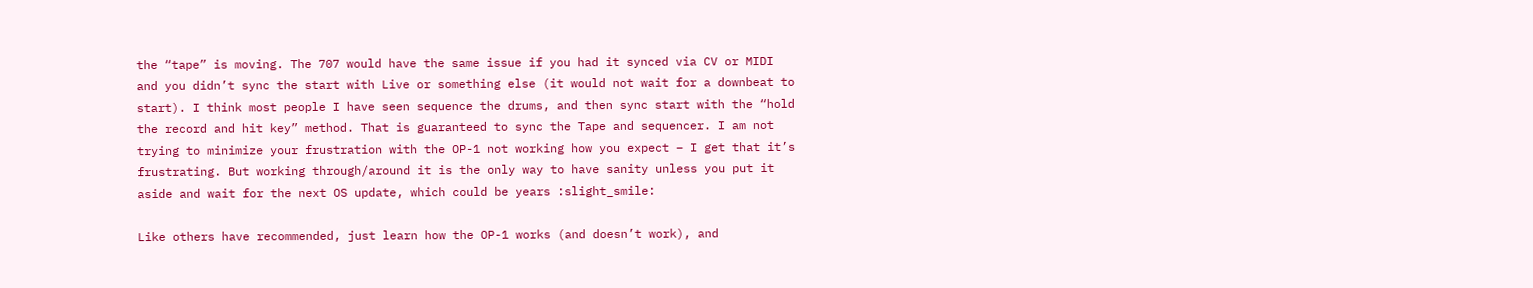the “tape” is moving. The 707 would have the same issue if you had it synced via CV or MIDI and you didn’t sync the start with Live or something else (it would not wait for a downbeat to start). I think most people I have seen sequence the drums, and then sync start with the “hold the record and hit key” method. That is guaranteed to sync the Tape and sequencer. I am not trying to minimize your frustration with the OP-1 not working how you expect – I get that it’s frustrating. But working through/around it is the only way to have sanity unless you put it aside and wait for the next OS update, which could be years :slight_smile:

Like others have recommended, just learn how the OP-1 works (and doesn’t work), and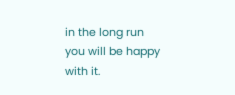in the long run you will be happy with it.